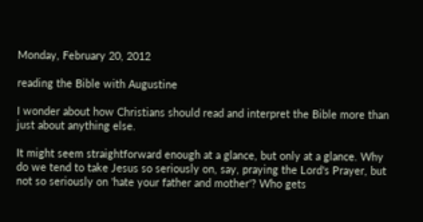Monday, February 20, 2012

reading the Bible with Augustine

I wonder about how Christians should read and interpret the Bible more than just about anything else.

It might seem straightforward enough at a glance, but only at a glance. Why do we tend to take Jesus so seriously on, say, praying the Lord's Prayer, but not so seriously on 'hate your father and mother'? Who gets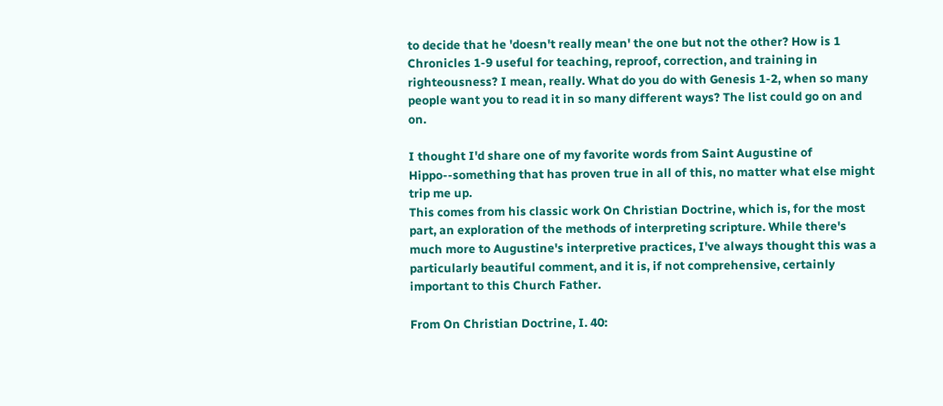to decide that he 'doesn't really mean' the one but not the other? How is 1 Chronicles 1-9 useful for teaching, reproof, correction, and training in righteousness? I mean, really. What do you do with Genesis 1-2, when so many people want you to read it in so many different ways? The list could go on and on.

I thought I'd share one of my favorite words from Saint Augustine of Hippo--something that has proven true in all of this, no matter what else might trip me up.
This comes from his classic work On Christian Doctrine, which is, for the most part, an exploration of the methods of interpreting scripture. While there's much more to Augustine's interpretive practices, I've always thought this was a particularly beautiful comment, and it is, if not comprehensive, certainly important to this Church Father.

From On Christian Doctrine, I. 40: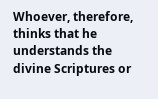Whoever, therefore, thinks that he understands the divine Scriptures or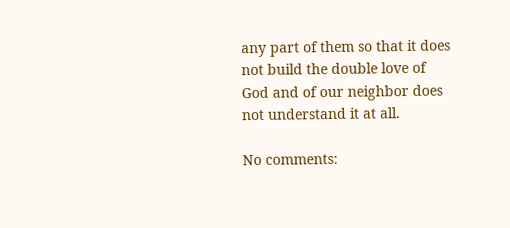any part of them so that it does not build the double love of God and of our neighbor does not understand it at all.

No comments: